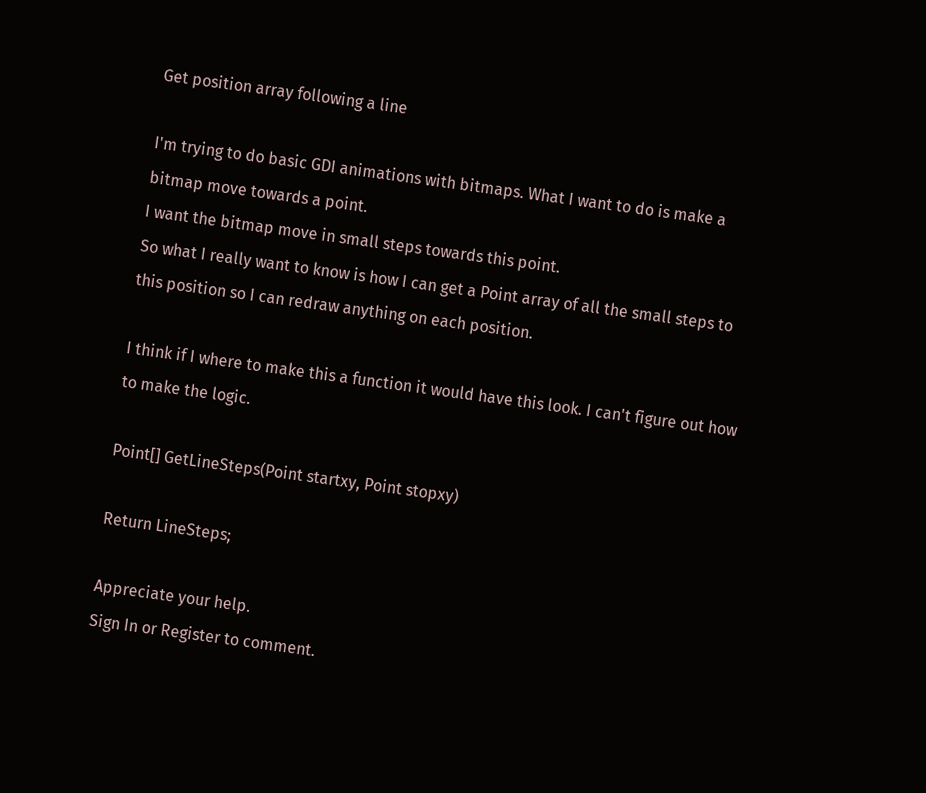Get position array following a line

I'm trying to do basic GDI animations with bitmaps. What I want to do is make a bitmap move towards a point.
I want the bitmap move in small steps towards this point.
So what I really want to know is how I can get a Point array of all the small steps to this position so I can redraw anything on each position.

I think if I where to make this a function it would have this look. I can't figure out how to make the logic.

Point[] GetLineSteps(Point startxy, Point stopxy)

Return LineSteps;

Appreciate your help.
Sign In or Register to comment.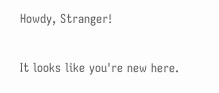Howdy, Stranger!

It looks like you're new here.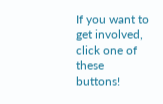If you want to get involved, click one of these buttons!